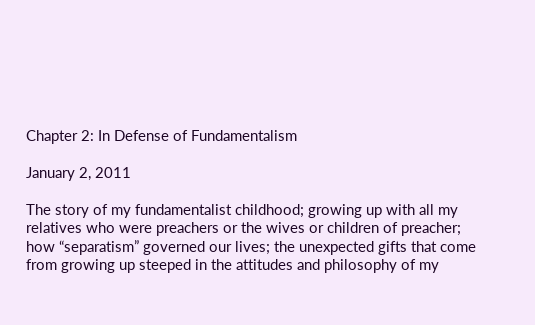Chapter 2: In Defense of Fundamentalism

January 2, 2011

The story of my fundamentalist childhood; growing up with all my relatives who were preachers or the wives or children of preacher; how “separatism” governed our lives; the unexpected gifts that come from growing up steeped in the attitudes and philosophy of my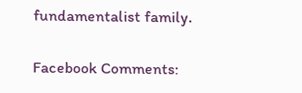fundamentalist family.


Facebook Comments: